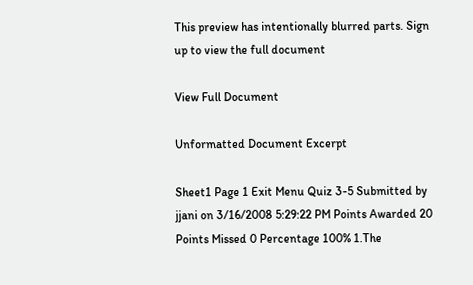This preview has intentionally blurred parts. Sign up to view the full document

View Full Document

Unformatted Document Excerpt

Sheet1 Page 1 Exit Menu Quiz 3-5 Submitted by jjani on 3/16/2008 5:29:22 PM Points Awarded 20 Points Missed 0 Percentage 100% 1.The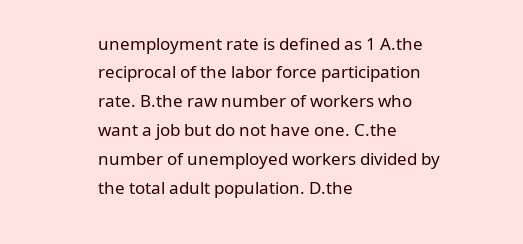unemployment rate is defined as 1 A.the reciprocal of the labor force participation rate. B.the raw number of workers who want a job but do not have one. C.the number of unemployed workers divided by the total adult population. D.the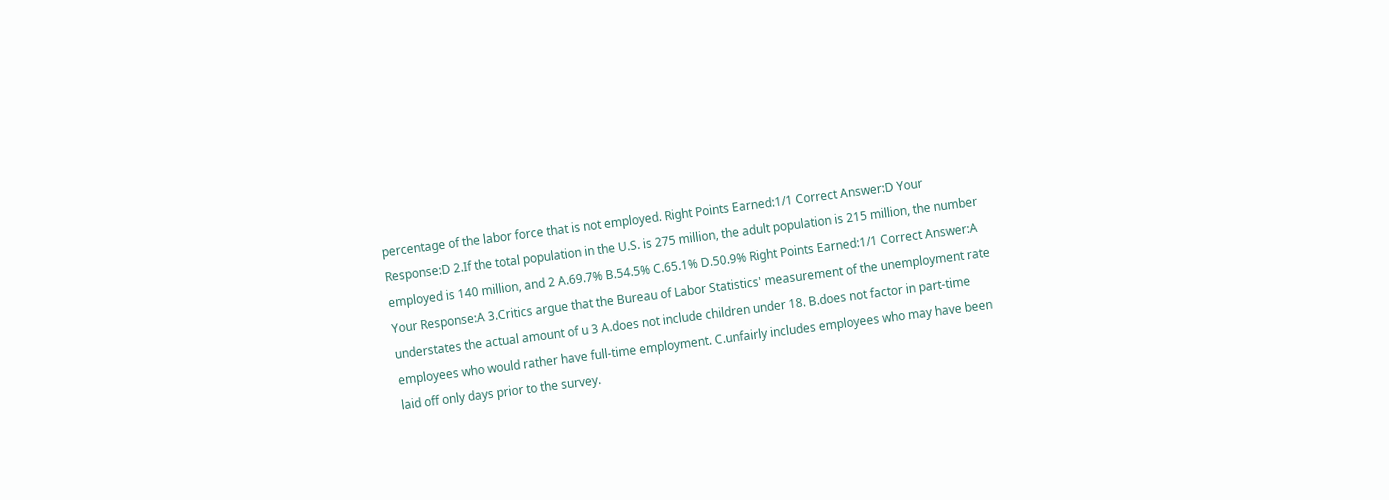percentage of the labor force that is not employed. Right Points Earned:1/1 Correct Answer:D Your Response:D 2.If the total population in the U.S. is 275 million, the adult population is 215 million, the number employed is 140 million, and 2 A.69.7% B.54.5% C.65.1% D.50.9% Right Points Earned:1/1 Correct Answer:A Your Response:A 3.Critics argue that the Bureau of Labor Statistics' measurement of the unemployment rate understates the actual amount of u 3 A.does not include children under 18. B.does not factor in part-time employees who would rather have full-time employment. C.unfairly includes employees who may have been laid off only days prior to the survey.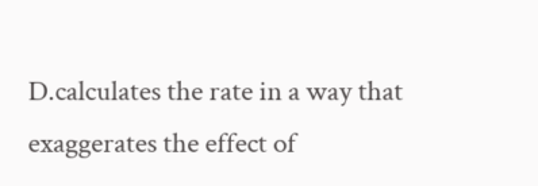D.calculates the rate in a way that exaggerates the effect of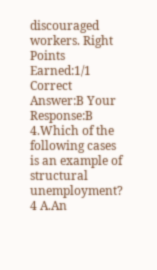discouraged workers. Right Points Earned:1/1 Correct Answer:B Your Response:B 4.Which of the following cases is an example of structural unemployment? 4 A.An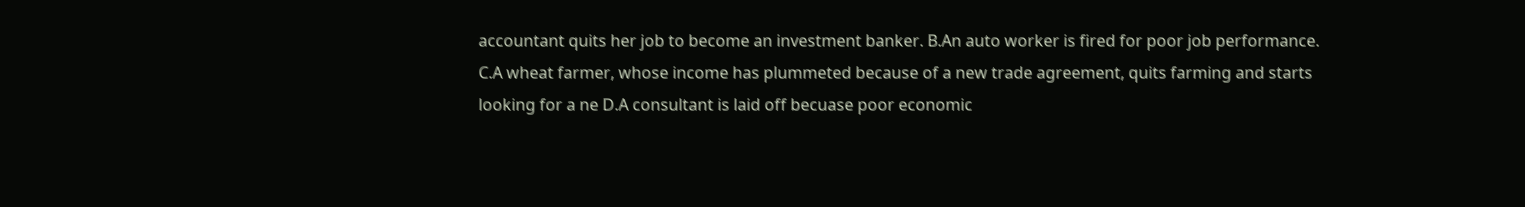accountant quits her job to become an investment banker. B.An auto worker is fired for poor job performance. C.A wheat farmer, whose income has plummeted because of a new trade agreement, quits farming and starts looking for a ne D.A consultant is laid off becuase poor economic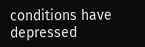conditions have depressed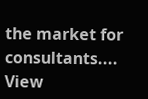the market for consultants.... View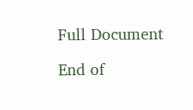Full Document

End of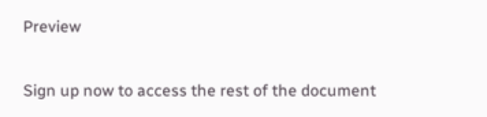Preview

Sign up now to access the rest of the document